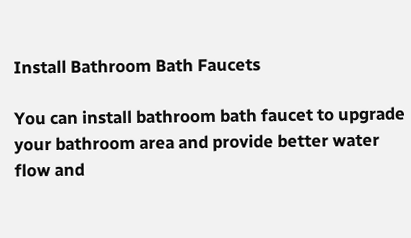Install Bathroom Bath Faucets

You can install bathroom bath faucet to upgrade your bathroom area and provide better water flow and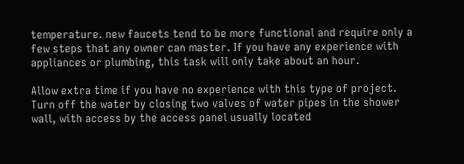temperature. new faucets tend to be more functional and require only a few steps that any owner can master. If you have any experience with appliances or plumbing, this task will only take about an hour.

Allow extra time if you have no experience with this type of project. Turn off the water by closing two valves of water pipes in the shower wall, with access by the access panel usually located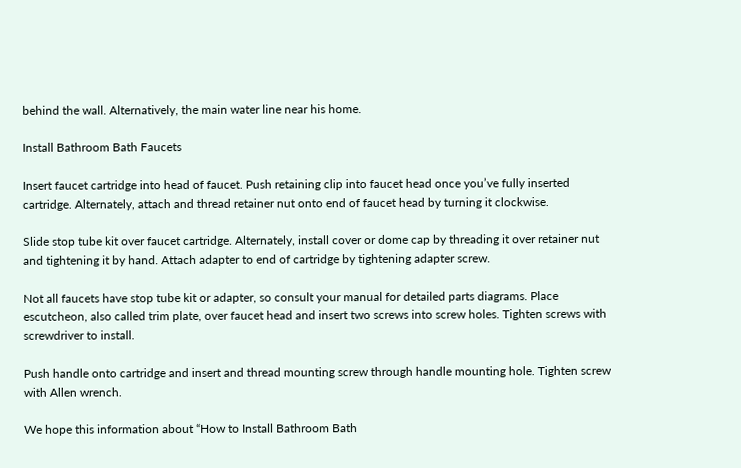behind the wall. Alternatively, the main water line near his home.

Install Bathroom Bath Faucets

Insert faucet cartridge into head of faucet. Push retaining clip into faucet head once you’ve fully inserted cartridge. Alternately, attach and thread retainer nut onto end of faucet head by turning it clockwise.

Slide stop tube kit over faucet cartridge. Alternately, install cover or dome cap by threading it over retainer nut and tightening it by hand. Attach adapter to end of cartridge by tightening adapter screw.

Not all faucets have stop tube kit or adapter, so consult your manual for detailed parts diagrams. Place escutcheon, also called trim plate, over faucet head and insert two screws into screw holes. Tighten screws with screwdriver to install.

Push handle onto cartridge and insert and thread mounting screw through handle mounting hole. Tighten screw with Allen wrench.

We hope this information about “How to Install Bathroom Bath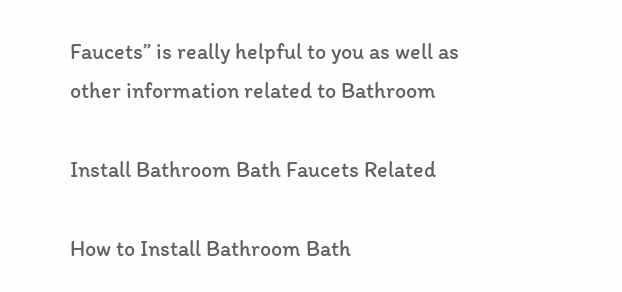Faucets” is really helpful to you as well as other information related to Bathroom

Install Bathroom Bath Faucets Related

How to Install Bathroom Bath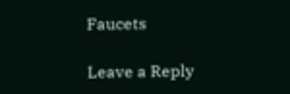Faucets

Leave a Reply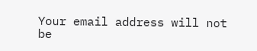Your email address will not be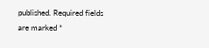published. Required fields are marked *